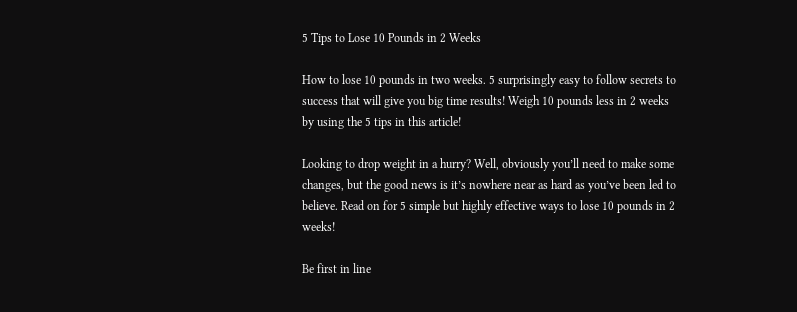5 Tips to Lose 10 Pounds in 2 Weeks

How to lose 10 pounds in two weeks. 5 surprisingly easy to follow secrets to success that will give you big time results! Weigh 10 pounds less in 2 weeks by using the 5 tips in this article!

Looking to drop weight in a hurry? Well, obviously you’ll need to make some changes, but the good news is it’s nowhere near as hard as you’ve been led to believe. Read on for 5 simple but highly effective ways to lose 10 pounds in 2 weeks!

Be first in line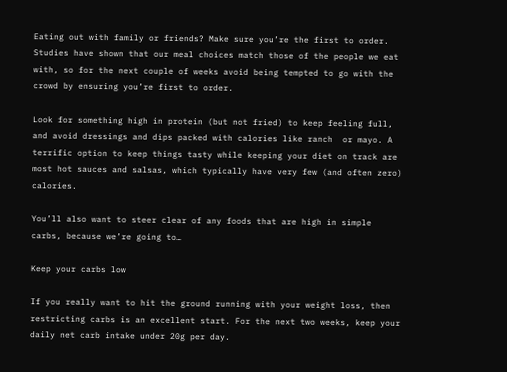Eating out with family or friends? Make sure you’re the first to order. Studies have shown that our meal choices match those of the people we eat with, so for the next couple of weeks avoid being tempted to go with the crowd by ensuring you’re first to order.

Look for something high in protein (but not fried) to keep feeling full, and avoid dressings and dips packed with calories like ranch  or mayo. A terrific option to keep things tasty while keeping your diet on track are most hot sauces and salsas, which typically have very few (and often zero) calories.

You’ll also want to steer clear of any foods that are high in simple carbs, because we’re going to…

Keep your carbs low

If you really want to hit the ground running with your weight loss, then restricting carbs is an excellent start. For the next two weeks, keep your daily net carb intake under 20g per day.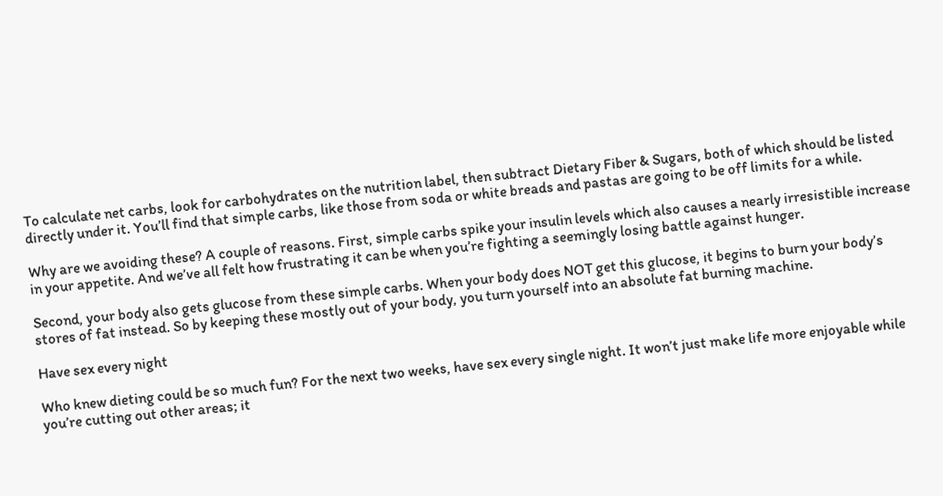To calculate net carbs, look for carbohydrates on the nutrition label, then subtract Dietary Fiber & Sugars, both of which should be listed directly under it. You’ll find that simple carbs, like those from soda or white breads and pastas are going to be off limits for a while.

Why are we avoiding these? A couple of reasons. First, simple carbs spike your insulin levels which also causes a nearly irresistible increase in your appetite. And we’ve all felt how frustrating it can be when you’re fighting a seemingly losing battle against hunger.

Second, your body also gets glucose from these simple carbs. When your body does NOT get this glucose, it begins to burn your body’s stores of fat instead. So by keeping these mostly out of your body, you turn yourself into an absolute fat burning machine.

Have sex every night

Who knew dieting could be so much fun? For the next two weeks, have sex every single night. It won’t just make life more enjoyable while you’re cutting out other areas; it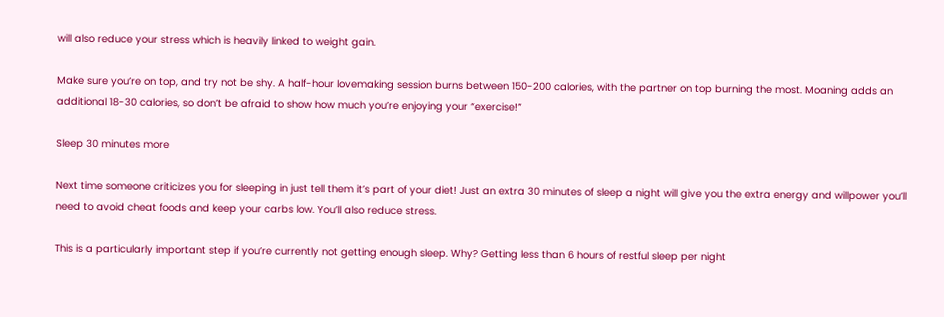will also reduce your stress which is heavily linked to weight gain.

Make sure you’re on top, and try not be shy. A half-hour lovemaking session burns between 150-200 calories, with the partner on top burning the most. Moaning adds an additional 18-30 calories, so don’t be afraid to show how much you’re enjoying your “exercise!”

Sleep 30 minutes more

Next time someone criticizes you for sleeping in just tell them it’s part of your diet! Just an extra 30 minutes of sleep a night will give you the extra energy and willpower you’ll need to avoid cheat foods and keep your carbs low. You’ll also reduce stress.

This is a particularly important step if you’re currently not getting enough sleep. Why? Getting less than 6 hours of restful sleep per night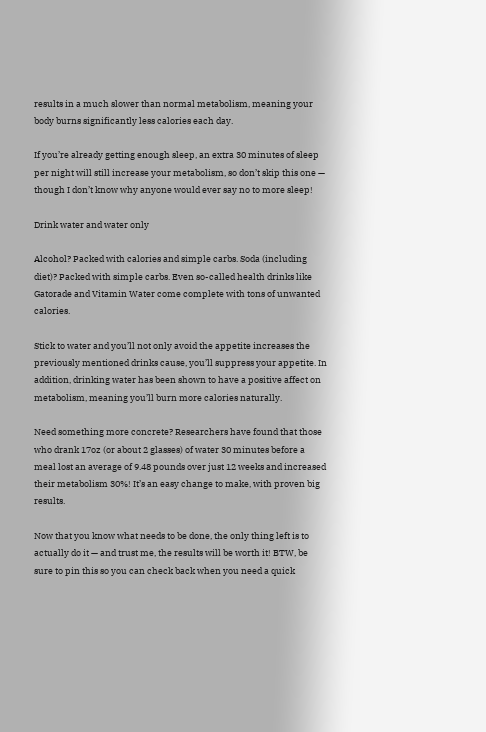results in a much slower than normal metabolism, meaning your body burns significantly less calories each day.

If you’re already getting enough sleep, an extra 30 minutes of sleep per night will still increase your metabolism, so don’t skip this one — though I don’t know why anyone would ever say no to more sleep!

Drink water and water only

Alcohol? Packed with calories and simple carbs. Soda (including diet)? Packed with simple carbs. Even so-called health drinks like Gatorade and Vitamin Water come complete with tons of unwanted calories.

Stick to water and you’ll not only avoid the appetite increases the previously mentioned drinks cause, you’ll suppress your appetite. In addition, drinking water has been shown to have a positive affect on metabolism, meaning you’ll burn more calories naturally.

Need something more concrete? Researchers have found that those who drank 17oz (or about 2 glasses) of water 30 minutes before a meal lost an average of 9.48 pounds over just 12 weeks and increased their metabolism 30%! It’s an easy change to make, with proven big results.

Now that you know what needs to be done, the only thing left is to actually do it — and trust me, the results will be worth it! BTW, be sure to pin this so you can check back when you need a quick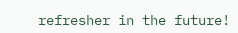refresher in the future!